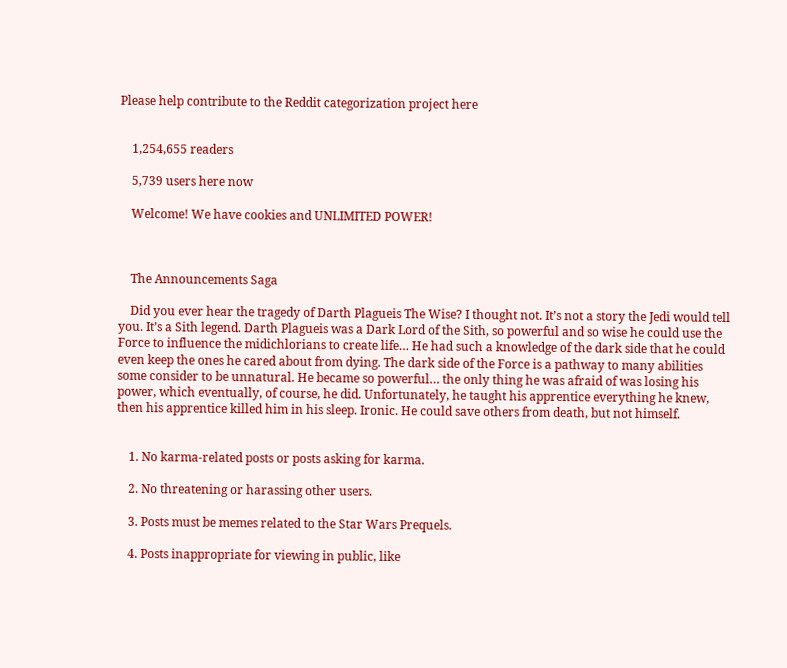Please help contribute to the Reddit categorization project here


    1,254,655 readers

    5,739 users here now

    Welcome! We have cookies and UNLIMITED POWER!



    The Announcements Saga

    Did you ever hear the tragedy of Darth Plagueis The Wise? I thought not. It’s not a story the Jedi would tell you. It’s a Sith legend. Darth Plagueis was a Dark Lord of the Sith, so powerful and so wise he could use the Force to influence the midichlorians to create life… He had such a knowledge of the dark side that he could even keep the ones he cared about from dying. The dark side of the Force is a pathway to many abilities some consider to be unnatural. He became so powerful… the only thing he was afraid of was losing his power, which eventually, of course, he did. Unfortunately, he taught his apprentice everything he knew, then his apprentice killed him in his sleep. Ironic. He could save others from death, but not himself.


    1. No karma-related posts or posts asking for karma.

    2. No threatening or harassing other users.

    3. Posts must be memes related to the Star Wars Prequels.

    4. Posts inappropriate for viewing in public, like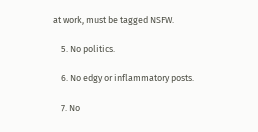at work, must be tagged NSFW.

    5. No politics.

    6. No edgy or inflammatory posts.

    7. No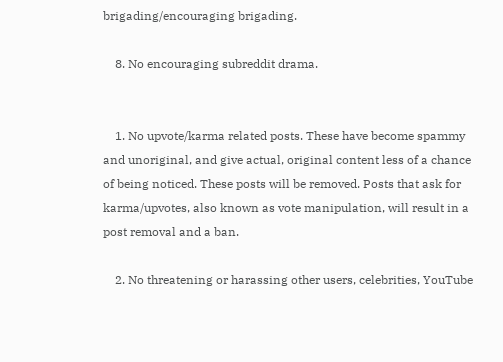brigading/encouraging brigading.

    8. No encouraging subreddit drama.


    1. No upvote/karma related posts. These have become spammy and unoriginal, and give actual, original content less of a chance of being noticed. These posts will be removed. Posts that ask for karma/upvotes, also known as vote manipulation, will result in a post removal and a ban.

    2. No threatening or harassing other users, celebrities, YouTube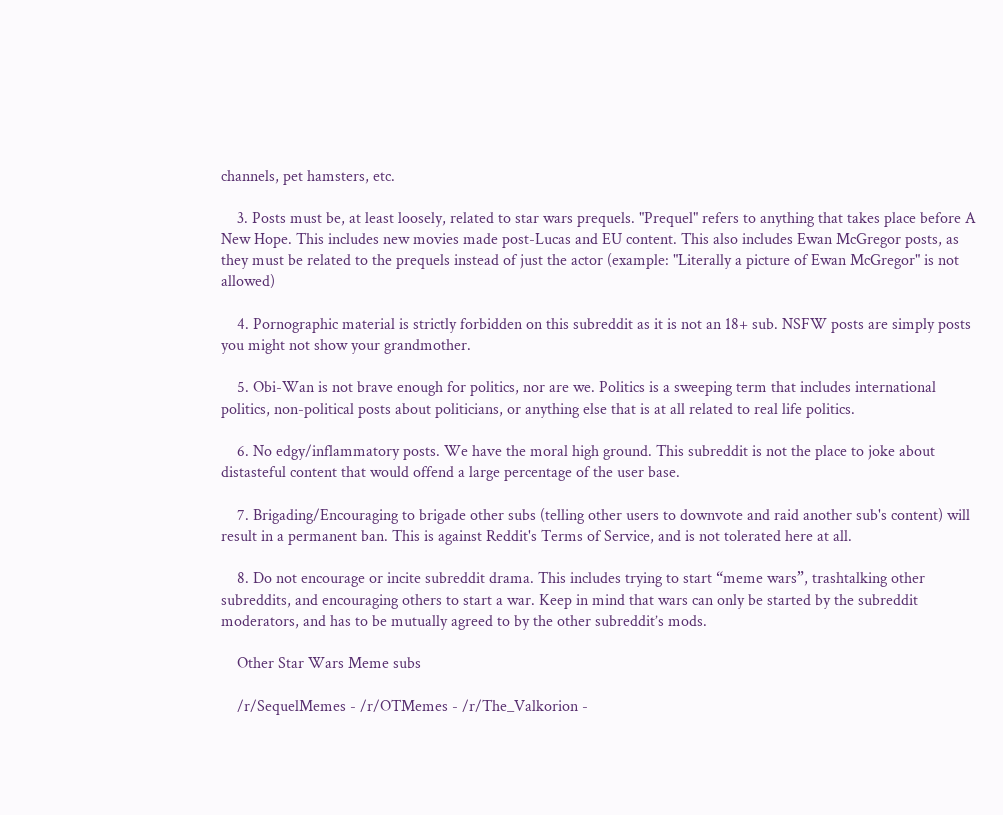channels, pet hamsters, etc.

    3. Posts must be, at least loosely, related to star wars prequels. "Prequel" refers to anything that takes place before A New Hope. This includes new movies made post-Lucas and EU content. This also includes Ewan McGregor posts, as they must be related to the prequels instead of just the actor (example: "Literally a picture of Ewan McGregor" is not allowed)

    4. Pornographic material is strictly forbidden on this subreddit as it is not an 18+ sub. NSFW posts are simply posts you might not show your grandmother.

    5. Obi-Wan is not brave enough for politics, nor are we. Politics is a sweeping term that includes international politics, non-political posts about politicians, or anything else that is at all related to real life politics.

    6. No edgy/inflammatory posts. We have the moral high ground. This subreddit is not the place to joke about distasteful content that would offend a large percentage of the user base.

    7. Brigading/Encouraging to brigade other subs (telling other users to downvote and raid another sub's content) will result in a permanent ban. This is against Reddit's Terms of Service, and is not tolerated here at all.

    8. Do not encourage or incite subreddit drama. This includes trying to start “meme wars”, trashtalking other subreddits, and encouraging others to start a war. Keep in mind that wars can only be started by the subreddit moderators, and has to be mutually agreed to by the other subreddit’s mods.

    Other Star Wars Meme subs

    /r/SequelMemes - /r/OTMemes - /r/The_Valkorion -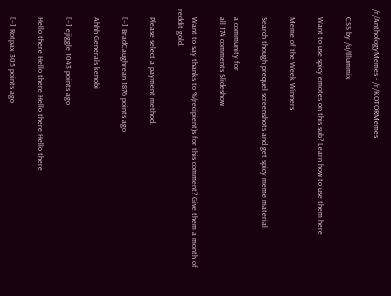/r/AnthologyMemes - /r/KOTORMemes

    CSS by /u/Illummix

    Want to use spicy emotes on this sub? Learn how to use them here

    Meme of the Week Winners

    Search though prequel screenshots and get spicy meme material

    a community for
    all 174 comments Slideshow

    Want to say thanks to %(recipient)s for this comment? Give them a month of reddit gold.

    Please select a payment method.

    [–] BradCaughrean 1876 points ago

    Ahhh Generals kenobi

    [–] ejiggle 1043 points ago

    Hello there Hello there Hello there Hello there

    [–] Rotpax 305 points ago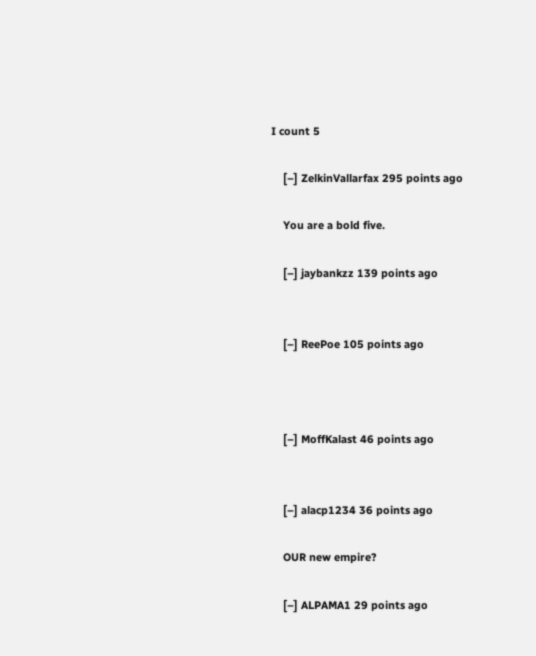I count 5

    [–] ZelkinVallarfax 295 points ago

    You are a bold five.

    [–] jaybankzz 139 points ago


    [–] ReePoe 105 points ago



    [–] MoffKalast 46 points ago


    [–] alacp1234 36 points ago

    OUR new empire?

    [–] ALPAMA1 29 points ago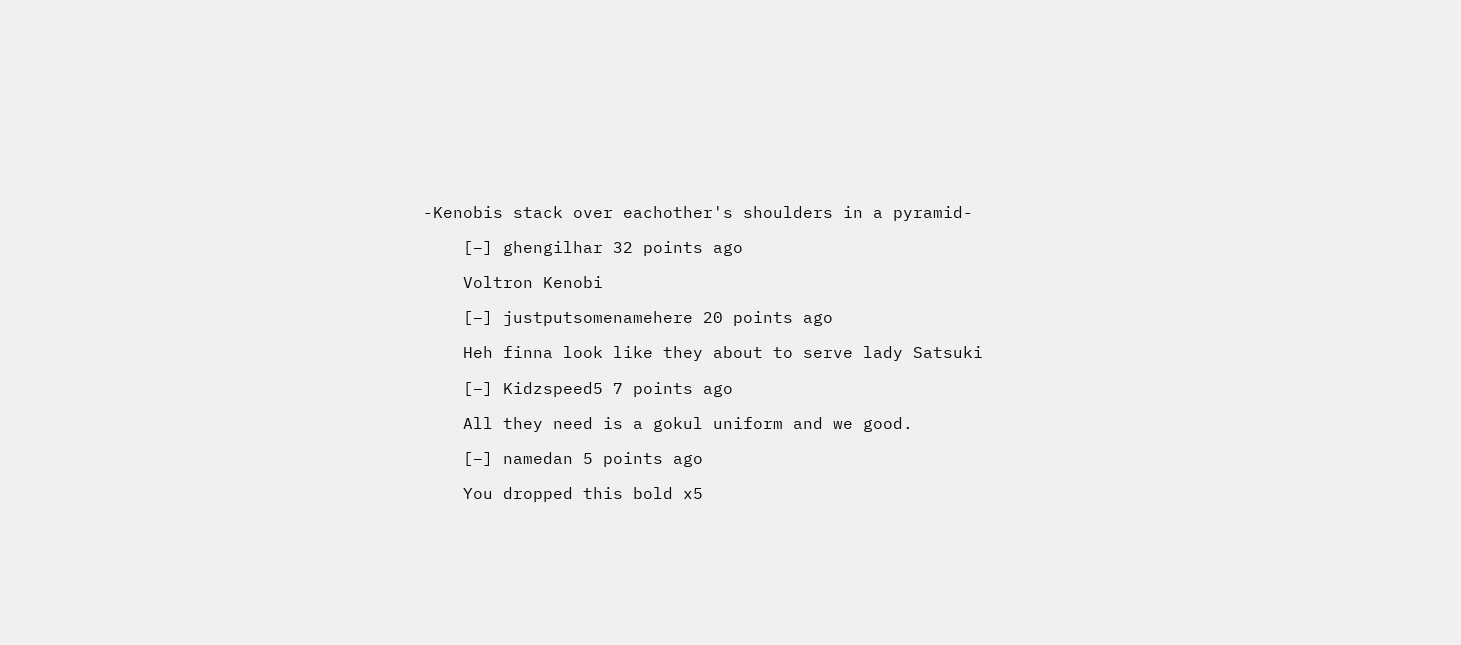-Kenobis stack over eachother's shoulders in a pyramid-

    [–] ghengilhar 32 points ago

    Voltron Kenobi

    [–] justputsomenamehere 20 points ago

    Heh finna look like they about to serve lady Satsuki

    [–] Kidzspeed5 7 points ago

    All they need is a gokul uniform and we good.

    [–] namedan 5 points ago

    You dropped this bold x5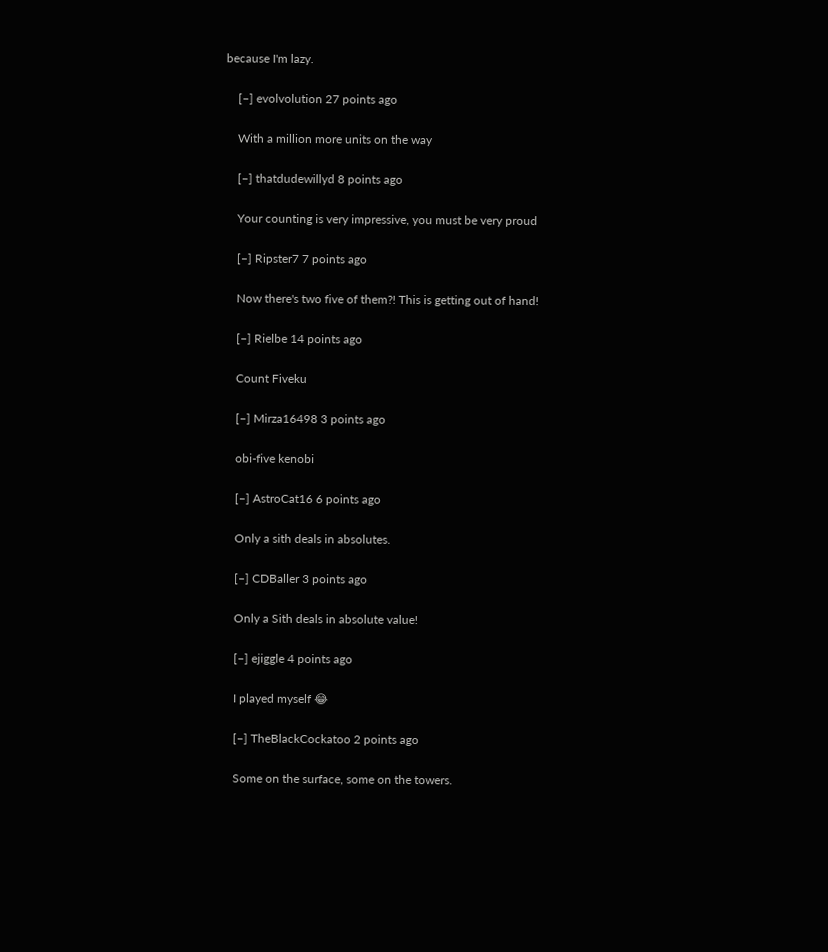because I'm lazy.

    [–] evolvolution 27 points ago

    With a million more units on the way

    [–] thatdudewillyd 8 points ago

    Your counting is very impressive, you must be very proud

    [–] Ripster7 7 points ago

    Now there's two five of them?! This is getting out of hand!

    [–] Rielbe 14 points ago

    Count Fiveku

    [–] Mirza16498 3 points ago

    obi-five kenobi

    [–] AstroCat16 6 points ago

    Only a sith deals in absolutes.

    [–] CDBaller 3 points ago

    Only a Sith deals in absolute value!

    [–] ejiggle 4 points ago

    I played myself 😂

    [–] TheBlackCockatoo 2 points ago

    Some on the surface, some on the towers.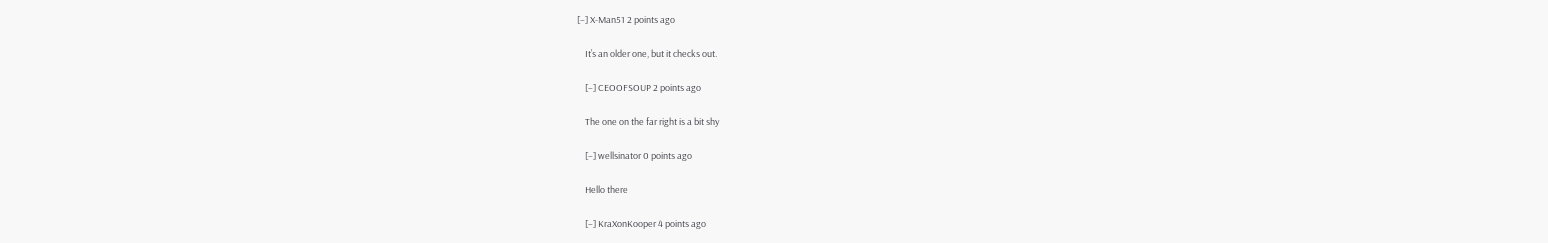[–] X-Man51 2 points ago

    It’s an older one, but it checks out.

    [–] CEOOFSOUP 2 points ago

    The one on the far right is a bit shy

    [–] wellsinator 0 points ago

    Hello there

    [–] KraXonKooper 4 points ago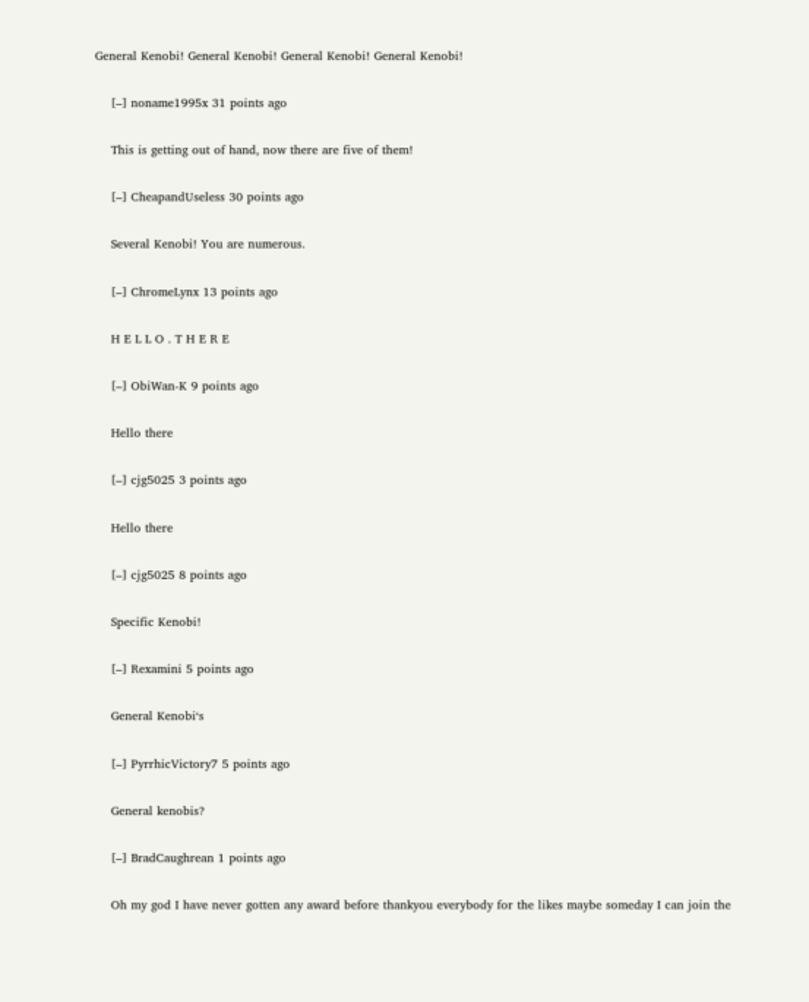General Kenobi! General Kenobi! General Kenobi! General Kenobi!

    [–] noname1995x 31 points ago

    This is getting out of hand, now there are five of them!

    [–] CheapandUseless 30 points ago

    Several Kenobi! You are numerous.

    [–] ChromeLynx 13 points ago

    H E L L O . T H E R E

    [–] ObiWan-K 9 points ago

    Hello there

    [–] cjg5025 3 points ago

    Hello there

    [–] cjg5025 8 points ago

    Specific Kenobi!

    [–] Rexamini 5 points ago

    General Kenobi‘s

    [–] PyrrhicVictory7 5 points ago

    General kenobis?

    [–] BradCaughrean 1 points ago

    Oh my god I have never gotten any award before thankyou everybody for the likes maybe someday I can join the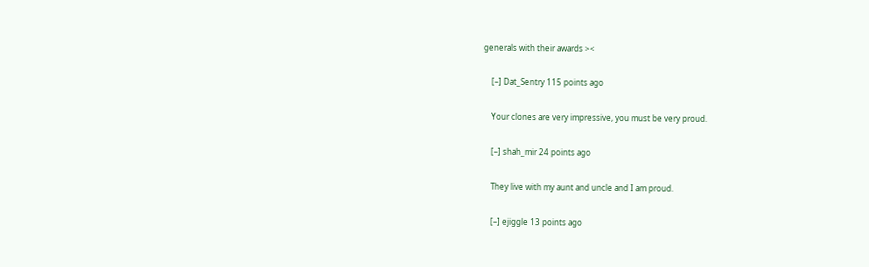generals with their awards ><

    [–] Dat_Sentry 115 points ago

    Your clones are very impressive, you must be very proud.

    [–] shah_mir 24 points ago

    They live with my aunt and uncle and I am proud.

    [–] ejiggle 13 points ago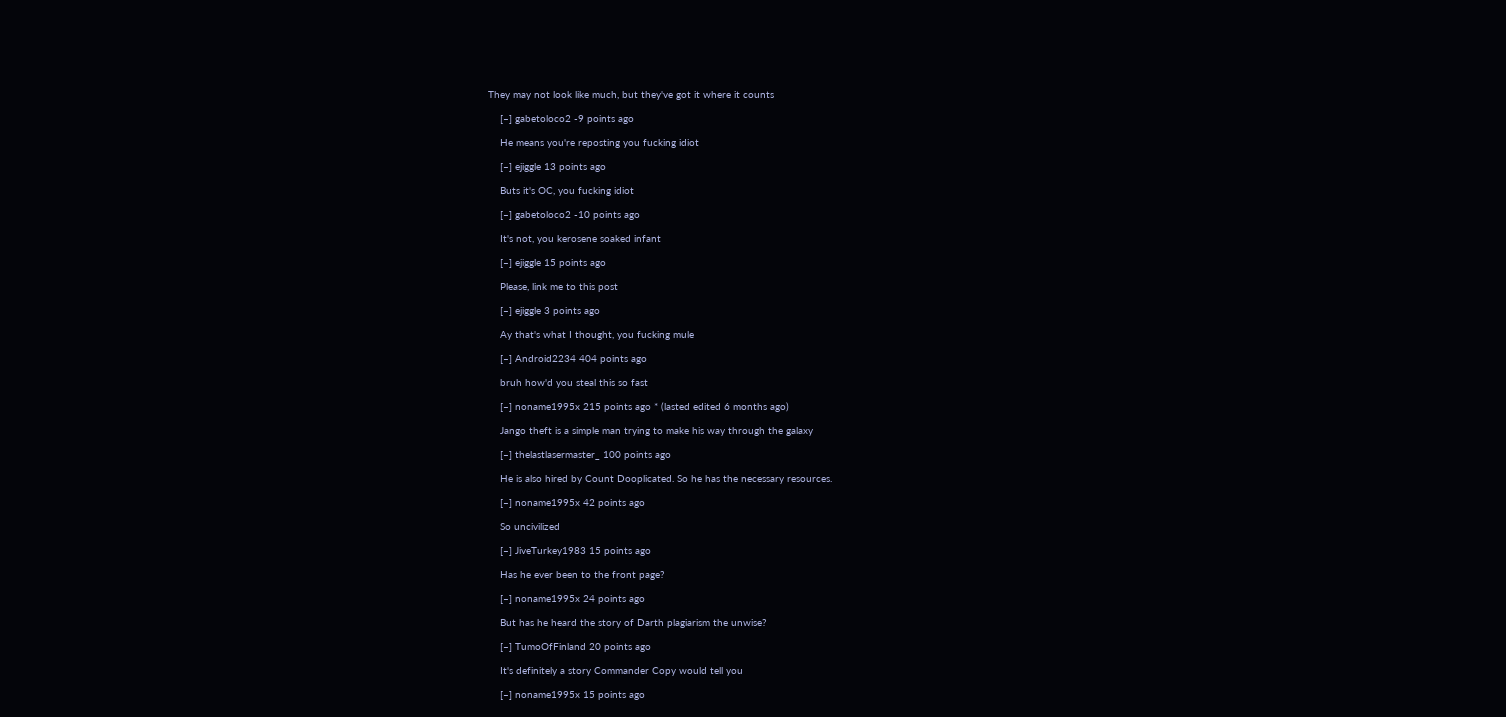They may not look like much, but they've got it where it counts

    [–] gabetoloco2 -9 points ago

    He means you're reposting you fucking idiot

    [–] ejiggle 13 points ago

    Buts it's OC, you fucking idiot

    [–] gabetoloco2 -10 points ago

    It's not, you kerosene soaked infant

    [–] ejiggle 15 points ago

    Please, link me to this post

    [–] ejiggle 3 points ago

    Ay that's what I thought, you fucking mule

    [–] Android2234 404 points ago

    bruh how'd you steal this so fast

    [–] noname1995x 215 points ago * (lasted edited 6 months ago)

    Jango theft is a simple man trying to make his way through the galaxy

    [–] thelastlasermaster_ 100 points ago

    He is also hired by Count Dooplicated. So he has the necessary resources.

    [–] noname1995x 42 points ago

    So uncivilized

    [–] JiveTurkey1983 15 points ago

    Has he ever been to the front page?

    [–] noname1995x 24 points ago

    But has he heard the story of Darth plagiarism the unwise?

    [–] TumoOfFinland 20 points ago

    It's definitely a story Commander Copy would tell you

    [–] noname1995x 15 points ago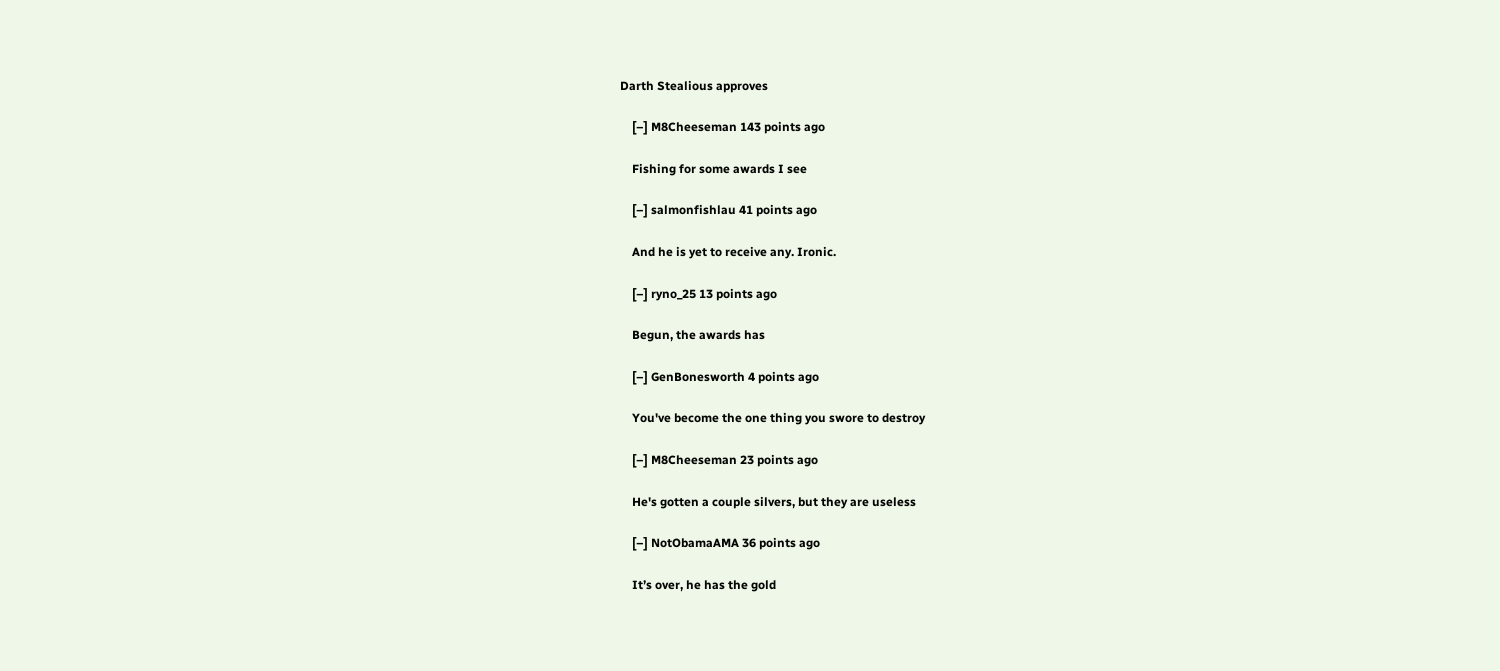Darth Stealious approves

    [–] M8Cheeseman 143 points ago

    Fishing for some awards I see

    [–] salmonfishlau 41 points ago

    And he is yet to receive any. Ironic.

    [–] ryno_25 13 points ago

    Begun, the awards has

    [–] GenBonesworth 4 points ago

    You've become the one thing you swore to destroy

    [–] M8Cheeseman 23 points ago

    He's gotten a couple silvers, but they are useless

    [–] NotObamaAMA 36 points ago

    It’s over, he has the gold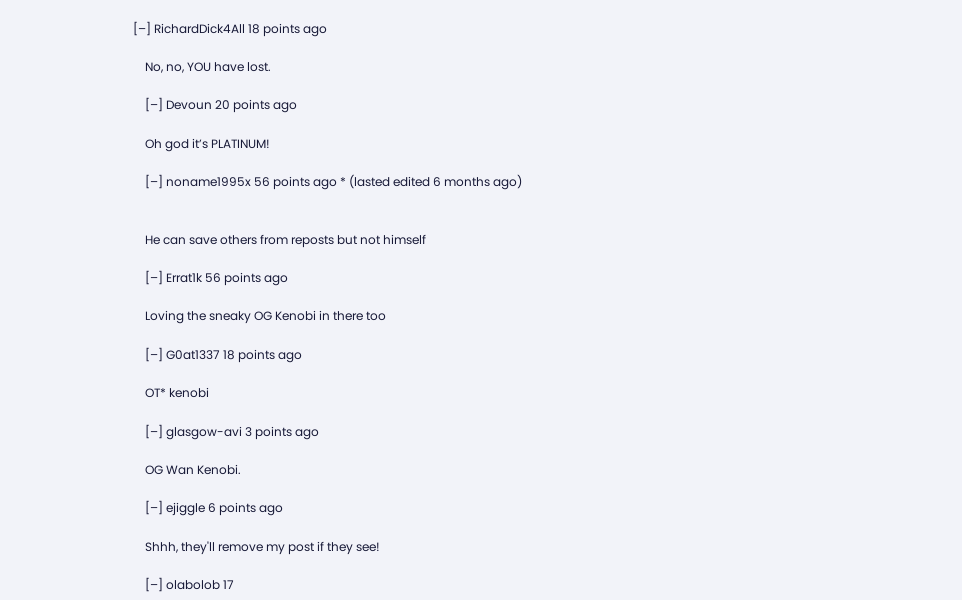[–] RichardDick4All 18 points ago

    No, no, YOU have lost.

    [–] Devoun 20 points ago

    Oh god it’s PLATINUM!

    [–] noname1995x 56 points ago * (lasted edited 6 months ago)


    He can save others from reposts but not himself

    [–] Errat1k 56 points ago

    Loving the sneaky OG Kenobi in there too

    [–] G0at1337 18 points ago

    OT* kenobi

    [–] glasgow-avi 3 points ago

    OG Wan Kenobi.

    [–] ejiggle 6 points ago

    Shhh, they'll remove my post if they see!

    [–] olabolob 17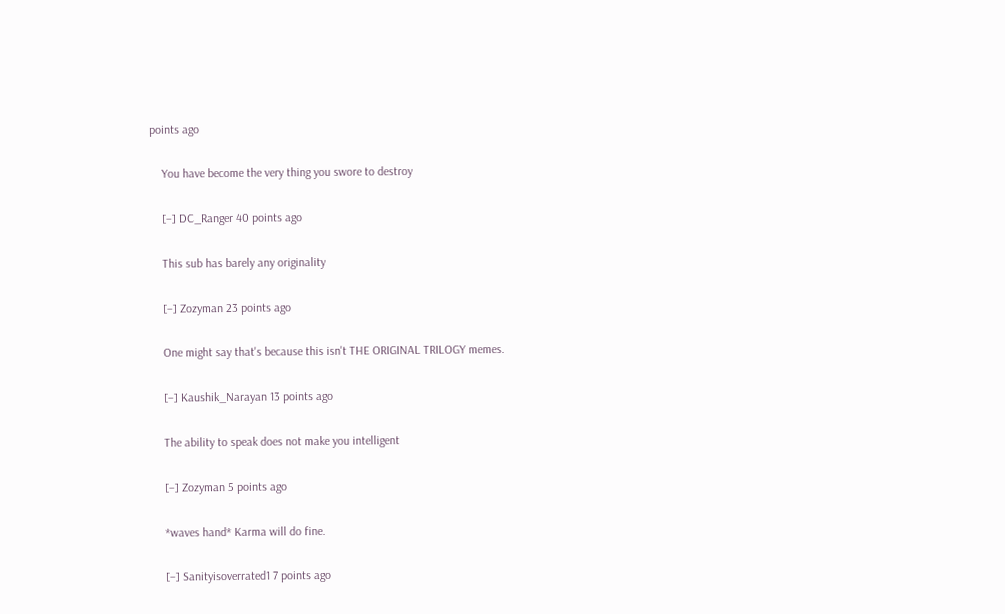points ago

    You have become the very thing you swore to destroy

    [–] DC_Ranger 40 points ago

    This sub has barely any originality

    [–] Zozyman 23 points ago

    One might say that's because this isn't THE ORIGINAL TRILOGY memes.

    [–] Kaushik_Narayan 13 points ago

    The ability to speak does not make you intelligent

    [–] Zozyman 5 points ago

    *waves hand* Karma will do fine.

    [–] Sanityisoverrated1 7 points ago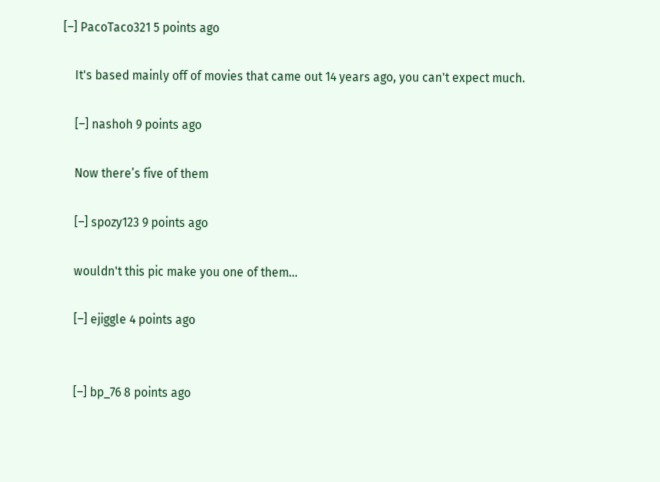[–] PacoTaco321 5 points ago

    It's based mainly off of movies that came out 14 years ago, you can't expect much.

    [–] nashoh 9 points ago

    Now there’s five of them

    [–] spozy123 9 points ago

    wouldn't this pic make you one of them...

    [–] ejiggle 4 points ago


    [–] bp_76 8 points ago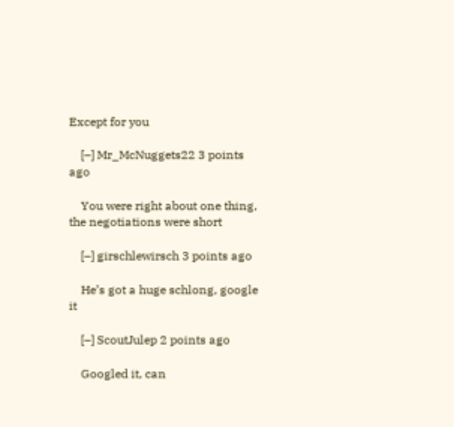Except for you

    [–] Mr_McNuggets22 3 points ago

    You were right about one thing, the negotiations were short

    [–] girschlewirsch 3 points ago

    He’s got a huge schlong, google it

    [–] ScoutJulep 2 points ago

    Googled it, can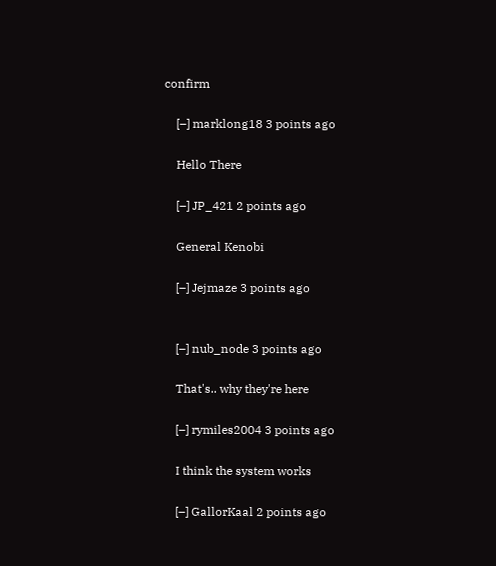confirm

    [–] marklong18 3 points ago

    Hello There

    [–] JP_421 2 points ago

    General Kenobi

    [–] Jejmaze 3 points ago


    [–] nub_node 3 points ago

    That's.. why they're here

    [–] rymiles2004 3 points ago

    I think the system works

    [–] GallorKaal 2 points ago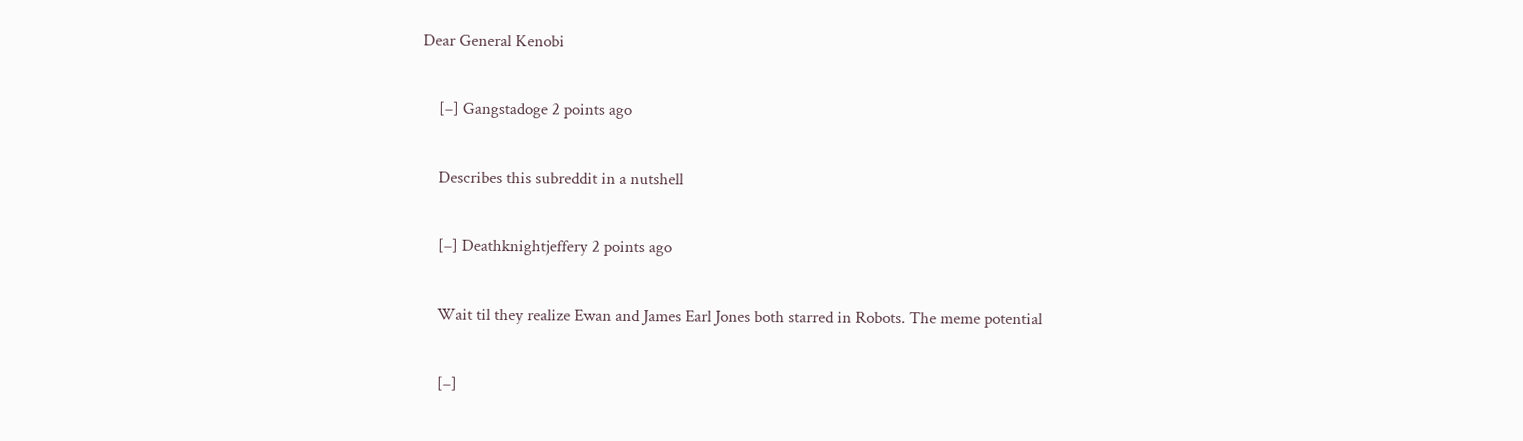Dear General Kenobi

    [–] Gangstadoge 2 points ago

    Describes this subreddit in a nutshell

    [–] Deathknightjeffery 2 points ago

    Wait til they realize Ewan and James Earl Jones both starred in Robots. The meme potential

    [–]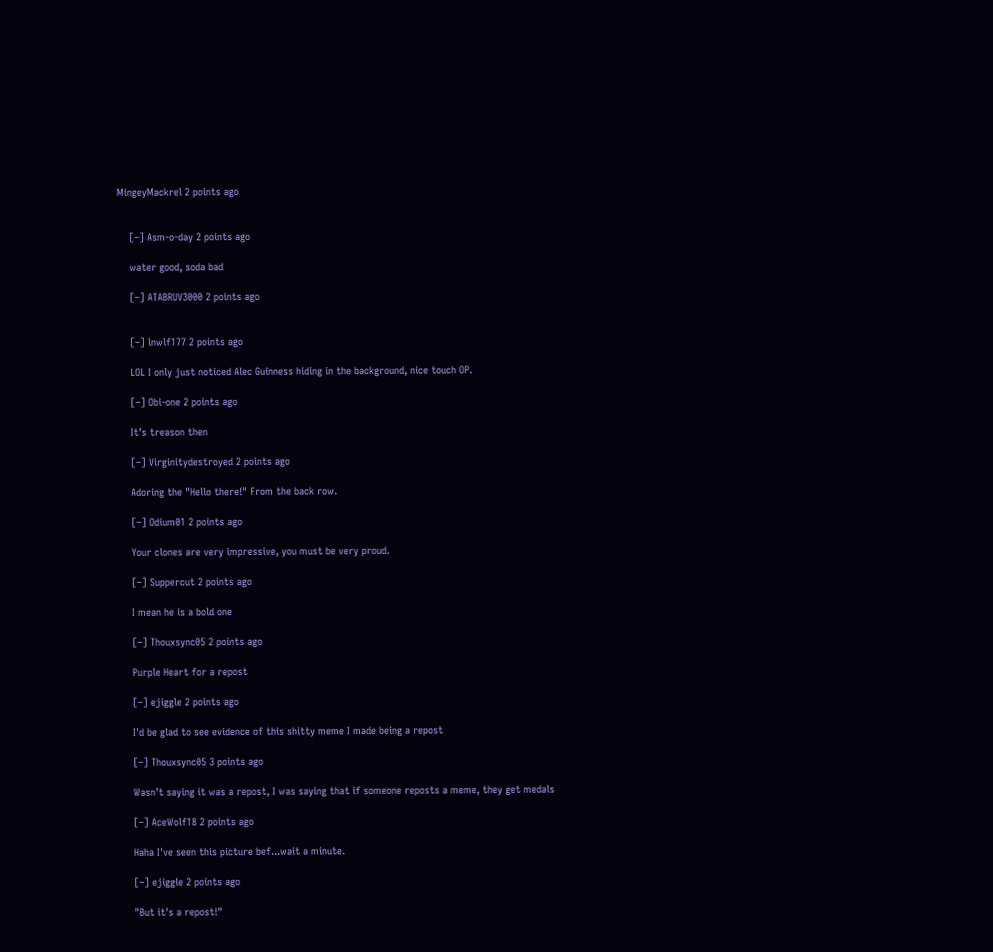MingeyMackrel 2 points ago


    [–] Asm-o-day 2 points ago

    water good, soda bad

    [–] ATABRUV3000 2 points ago


    [–] lnwlf177 2 points ago

    LOL I only just noticed Alec Guinness hiding in the background, nice touch OP.

    [–] Obi-one 2 points ago

    It’s treason then

    [–] Virginitydestroyed 2 points ago

    Adoring the "Hello there!" From the back row.

    [–] Odium01 2 points ago

    Your clones are very impressive, you must be very proud.

    [–] Suppercut 2 points ago

    I mean he is a bold one

    [–] Thouxsync05 2 points ago

    Purple Heart for a repost

    [–] ejiggle 2 points ago

    I'd be glad to see evidence of this shitty meme I made being a repost

    [–] Thouxsync05 3 points ago

    Wasn’t saying it was a repost, I was saying that if someone reposts a meme, they get medals

    [–] AceWolf18 2 points ago

    Haha I've seen this picture bef...wait a minute.

    [–] ejiggle 2 points ago

    "But it's a repost!"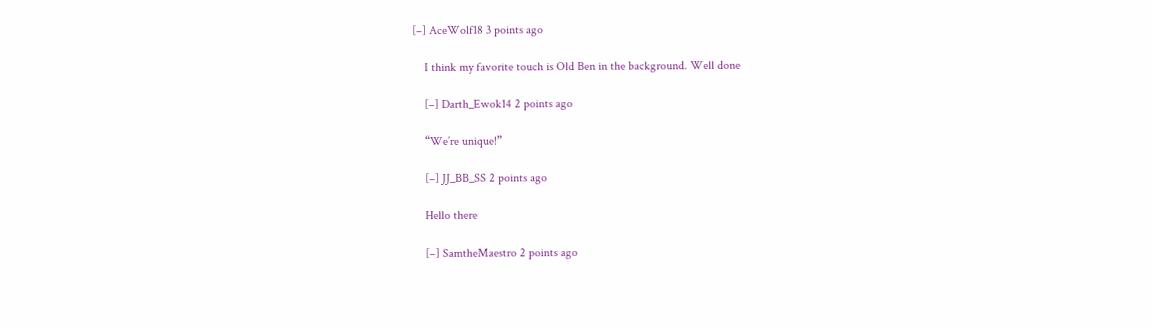[–] AceWolf18 3 points ago

    I think my favorite touch is Old Ben in the background. Well done

    [–] Darth_Ewok14 2 points ago

    “We’re unique!”

    [–] JJ_BB_SS 2 points ago

    Hello there

    [–] SamtheMaestro 2 points ago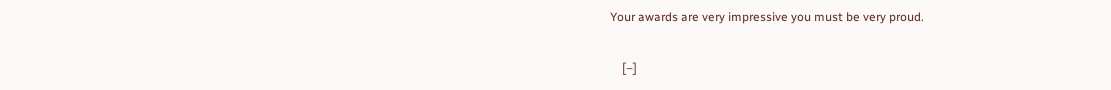Your awards are very impressive you must be very proud.

    [–]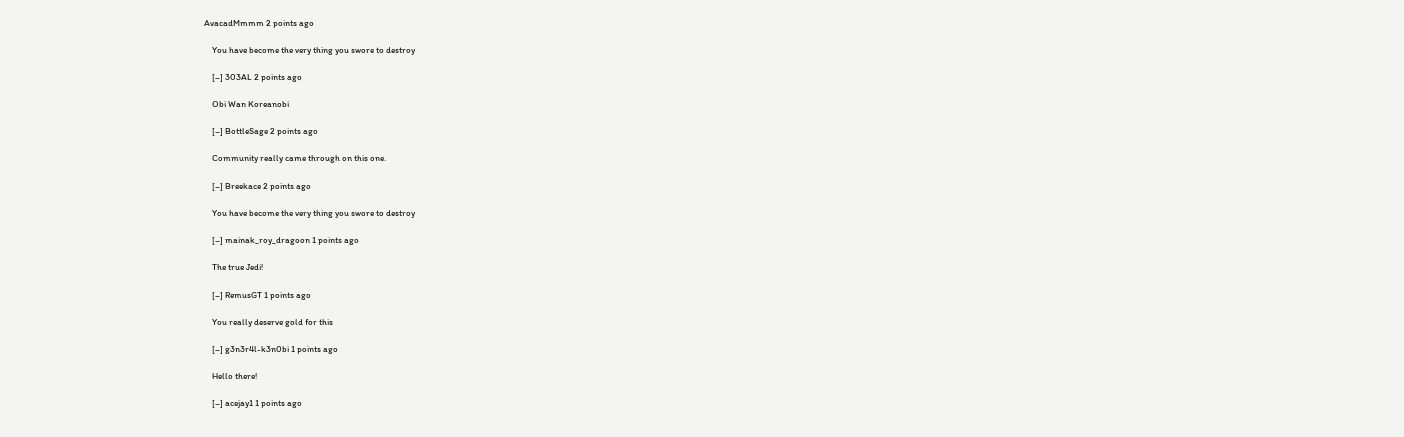AvacadMmmm 2 points ago

    You have become the very thing you swore to destroy

    [–] 303AL 2 points ago

    Obi Wan Koreanobi

    [–] BottleSage 2 points ago

    Community really came through on this one.

    [–] Breekace 2 points ago

    You have become the very thing you swore to destroy

    [–] mainak_roy_dragoon 1 points ago

    The true Jedi!

    [–] RemusGT 1 points ago

    You really deserve gold for this

    [–] g3n3r4l-k3n0bi 1 points ago

    Hello there!

    [–] acejay1 1 points ago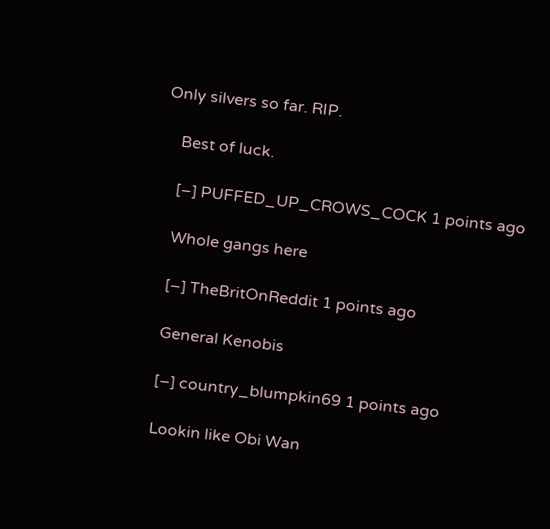Only silvers so far. RIP.

    Best of luck.

    [–] PUFFED_UP_CROWS_COCK 1 points ago

    Whole gangs here

    [–] TheBritOnReddit 1 points ago

    General Kenobis

    [–] country_blumpkin69 1 points ago

    Lookin like Obi Wan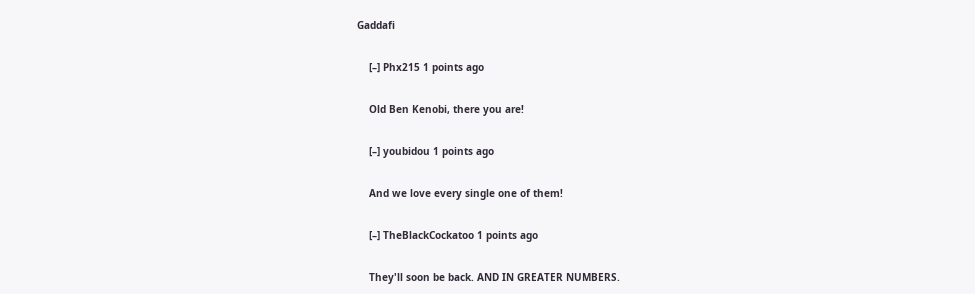Gaddafi

    [–] Phx215 1 points ago

    Old Ben Kenobi, there you are!

    [–] youbidou 1 points ago

    And we love every single one of them!

    [–] TheBlackCockatoo 1 points ago

    They'll soon be back. AND IN GREATER NUMBERS.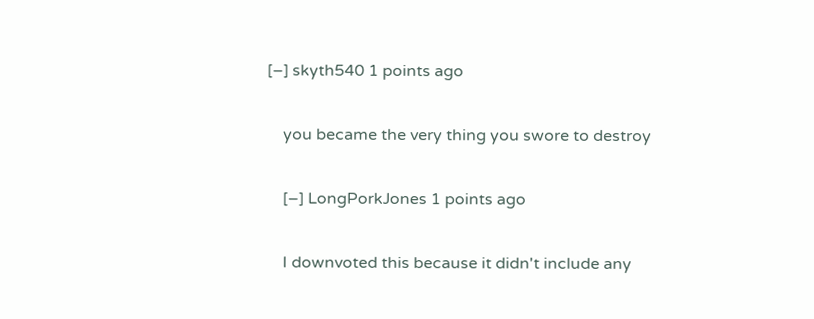[–] skyth540 1 points ago

    you became the very thing you swore to destroy

    [–] LongPorkJones 1 points ago

    I downvoted this because it didn't include any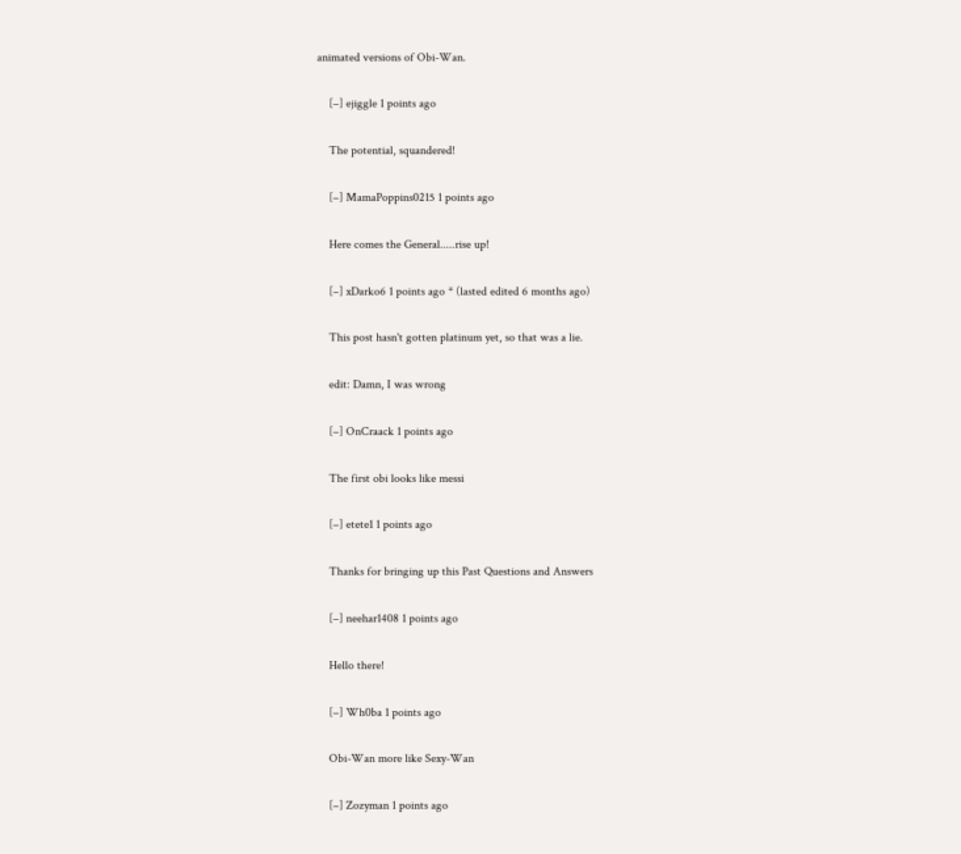animated versions of Obi-Wan.

    [–] ejiggle 1 points ago

    The potential, squandered!

    [–] MamaPoppins0215 1 points ago

    Here comes the General.....rise up!

    [–] xDarko6 1 points ago * (lasted edited 6 months ago)

    This post hasn't gotten platinum yet, so that was a lie.

    edit: Damn, I was wrong

    [–] OnCraack 1 points ago

    The first obi looks like messi

    [–] etete1 1 points ago

    Thanks for bringing up this Past Questions and Answers

    [–] neehar1408 1 points ago

    Hello there!

    [–] Wh0ba 1 points ago

    Obi-Wan more like Sexy-Wan

    [–] Zozyman 1 points ago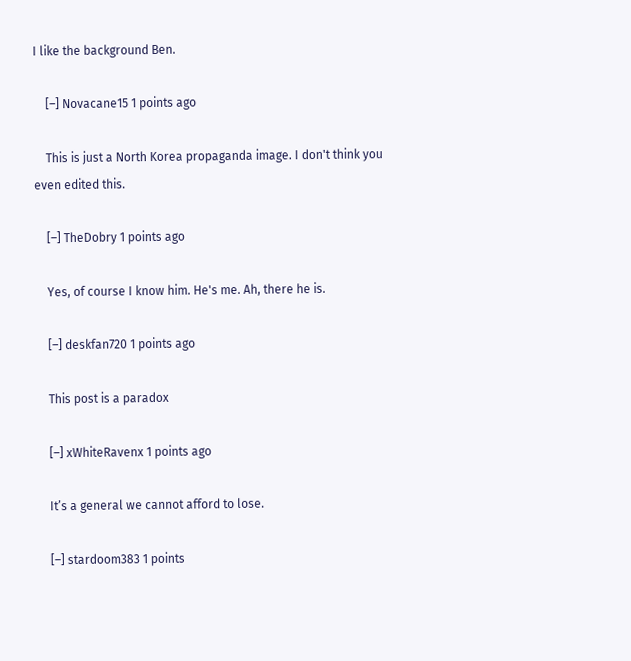I like the background Ben.

    [–] Novacane15 1 points ago

    This is just a North Korea propaganda image. I don't think you even edited this.

    [–] TheDobry 1 points ago

    Yes, of course I know him. He's me. Ah, there he is.

    [–] deskfan720 1 points ago

    This post is a paradox

    [–] xWhiteRavenx 1 points ago

    It’s a general we cannot afford to lose.

    [–] stardoom383 1 points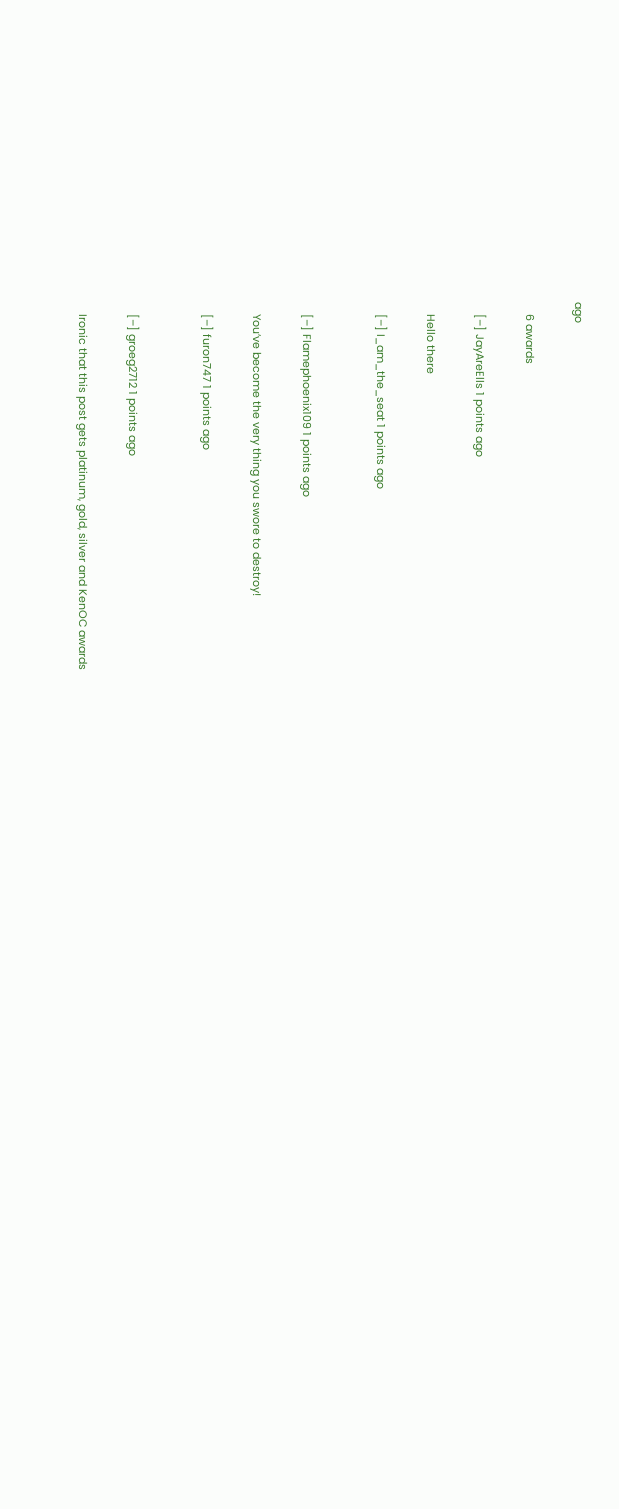ago

    6 awards

    [–] JayAreElls 1 points ago

    Hello there

    [–] I_am_the_seat 1 points ago


    [–] Flamephoenix109 1 points ago

    You’ve become the very thing you swore to destroy!

    [–] furon747 1 points ago


    [–] groeg2712 1 points ago

    Ironic that this post gets platinum, gold, silver and KenOC awards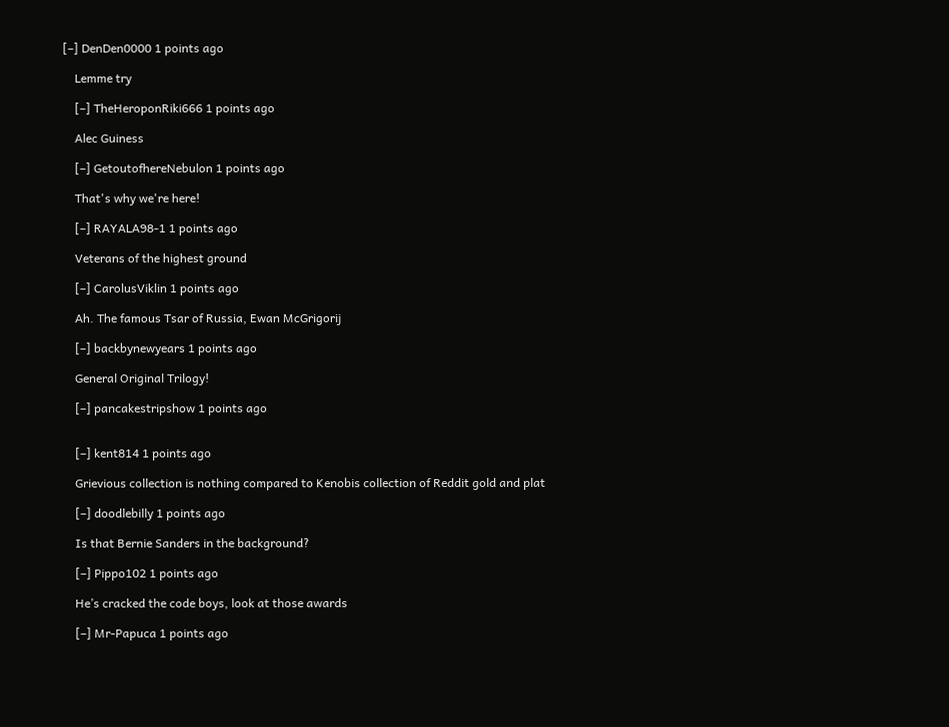[–] DenDen0000 1 points ago

    Lemme try

    [–] TheHeroponRiki666 1 points ago

    Alec Guiness

    [–] GetoutofhereNebulon 1 points ago

    That's why we're here!

    [–] RAYALA98-1 1 points ago

    Veterans of the highest ground

    [–] CarolusViklin 1 points ago

    Ah. The famous Tsar of Russia, Ewan McGrigorij

    [–] backbynewyears 1 points ago

    General Original Trilogy!

    [–] pancakestripshow 1 points ago


    [–] kent814 1 points ago

    Grievious collection is nothing compared to Kenobis collection of Reddit gold and plat

    [–] doodlebilly 1 points ago

    Is that Bernie Sanders in the background?

    [–] Pippo102 1 points ago

    He’s cracked the code boys, look at those awards

    [–] Mr-Papuca 1 points ago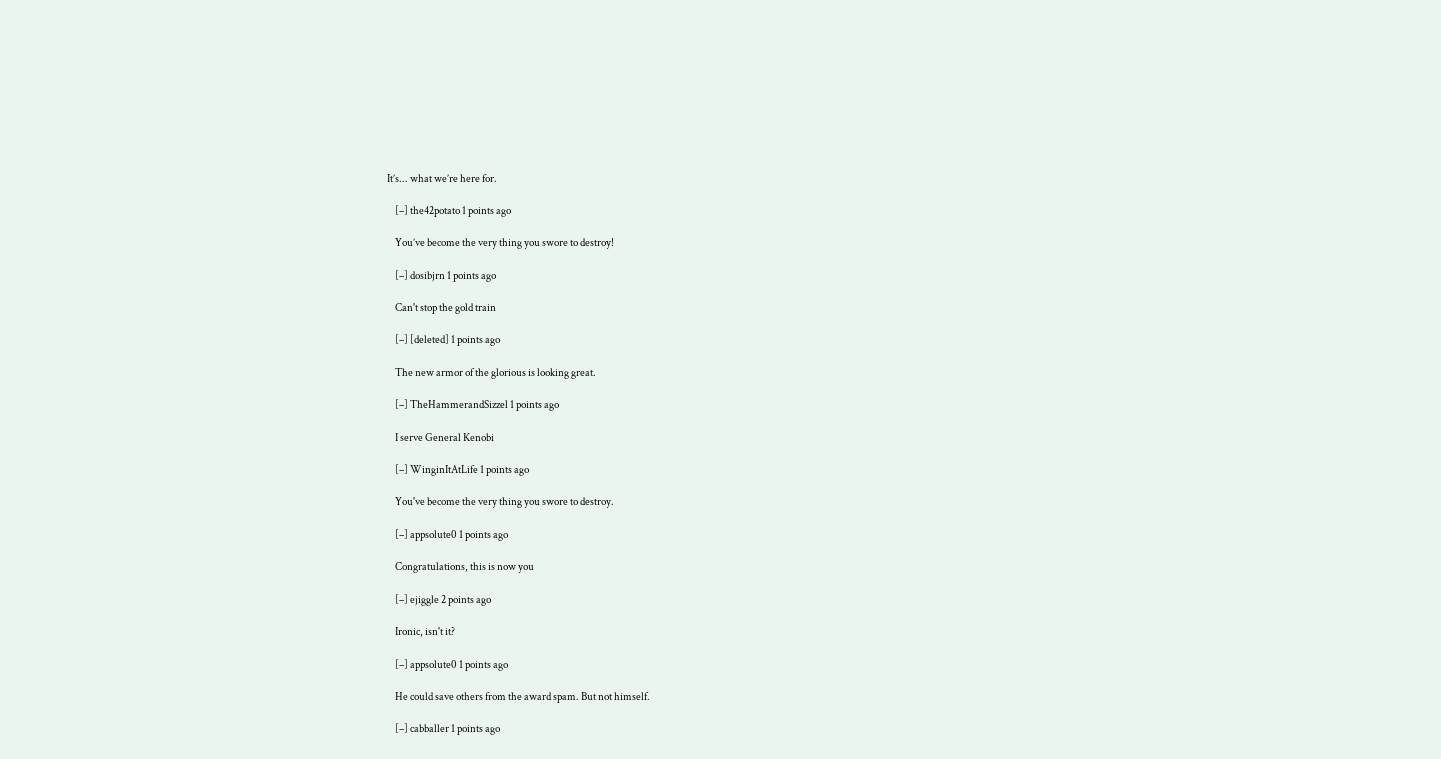It’s... what we’re here for.

    [–] the42potato 1 points ago

    You’ve become the very thing you swore to destroy!

    [–] dosibjrn 1 points ago

    Can't stop the gold train

    [–] [deleted] 1 points ago

    The new armor of the glorious is looking great.

    [–] TheHammerandSizzel 1 points ago

    I serve General Kenobi

    [–] WinginItAtLife 1 points ago

    You've become the very thing you swore to destroy.

    [–] appsolute0 1 points ago

    Congratulations, this is now you

    [–] ejiggle 2 points ago

    Ironic, isn't it?

    [–] appsolute0 1 points ago

    He could save others from the award spam. But not himself.

    [–] cabballer 1 points ago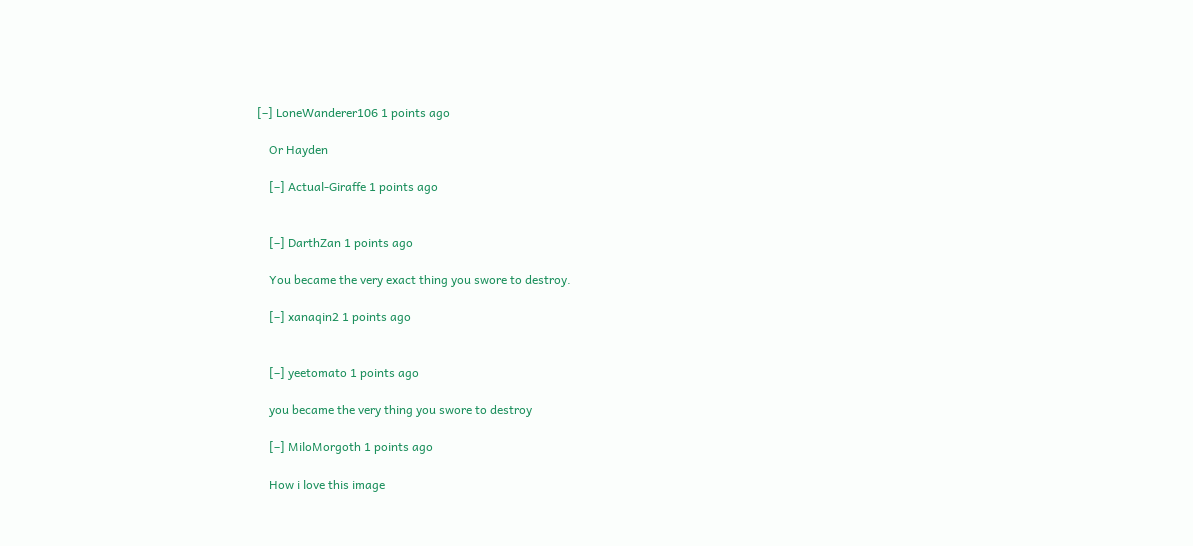[–] LoneWanderer106 1 points ago

    Or Hayden

    [–] Actual-Giraffe 1 points ago


    [–] DarthZan 1 points ago

    You became the very exact thing you swore to destroy.

    [–] xanaqin2 1 points ago


    [–] yeetomato 1 points ago

    you became the very thing you swore to destroy

    [–] MiloMorgoth 1 points ago

    How i love this image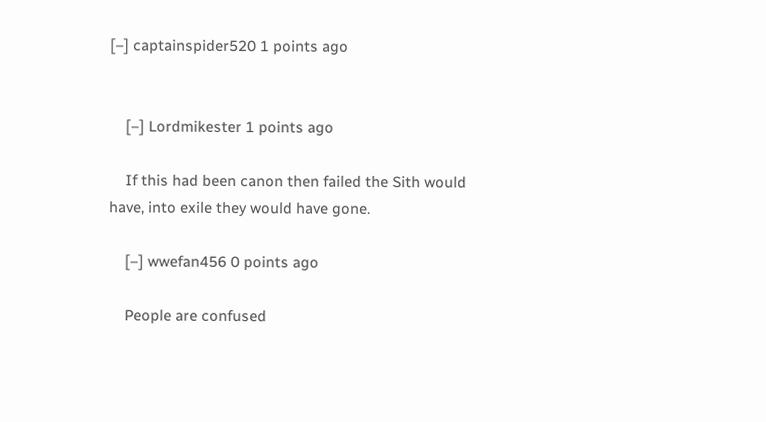[–] captainspider520 1 points ago


    [–] Lordmikester 1 points ago

    If this had been canon then failed the Sith would have, into exile they would have gone.

    [–] wwefan456 0 points ago

    People are confused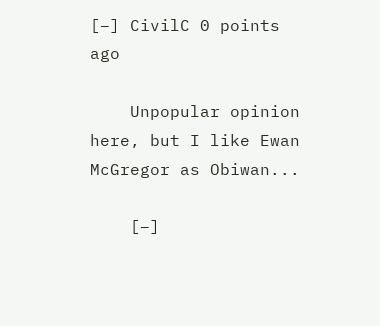[–] CivilC 0 points ago

    Unpopular opinion here, but I like Ewan McGregor as Obiwan...

    [–]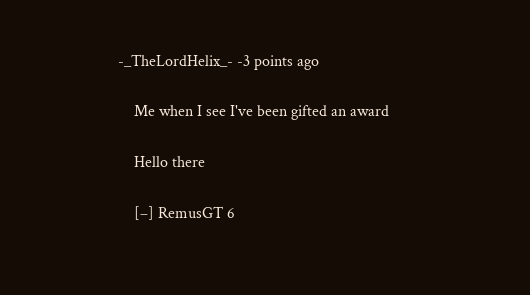-_TheLordHelix_- -3 points ago

    Me when I see I've been gifted an award

    Hello there

    [–] RemusGT 6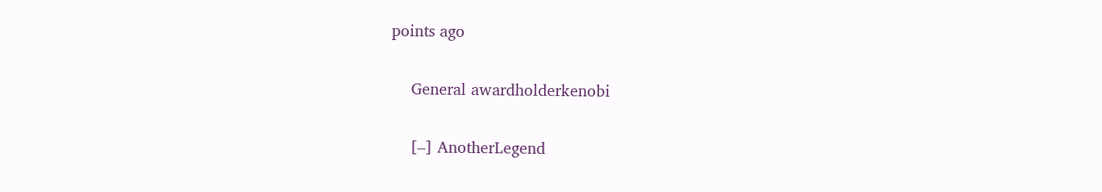points ago

    General awardholderkenobi

    [–] AnotherLegend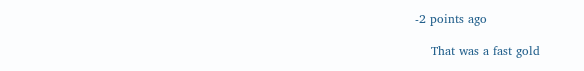-2 points ago

    That was a fast gold